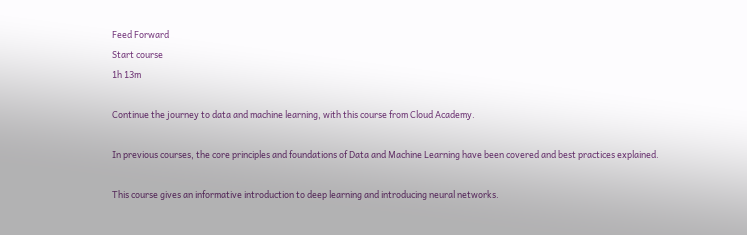Feed Forward
Start course
1h 13m

Continue the journey to data and machine learning, with this course from Cloud Academy.

In previous courses, the core principles and foundations of Data and Machine Learning have been covered and best practices explained.

This course gives an informative introduction to deep learning and introducing neural networks.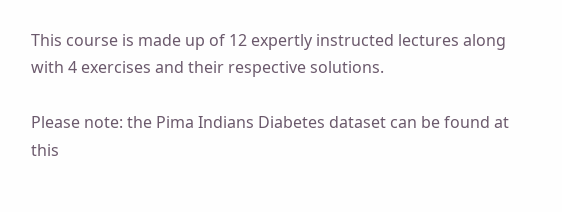This course is made up of 12 expertly instructed lectures along with 4 exercises and their respective solutions.

Please note: the Pima Indians Diabetes dataset can be found at this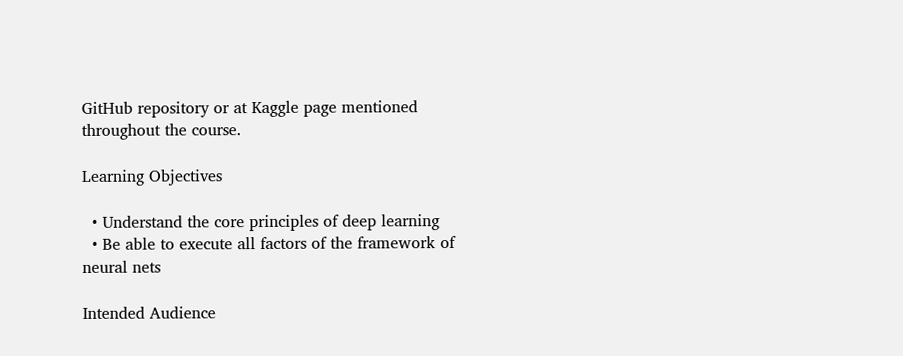GitHub repository or at Kaggle page mentioned throughout the course.

Learning Objectives

  • Understand the core principles of deep learning
  • Be able to execute all factors of the framework of neural nets

Intended Audience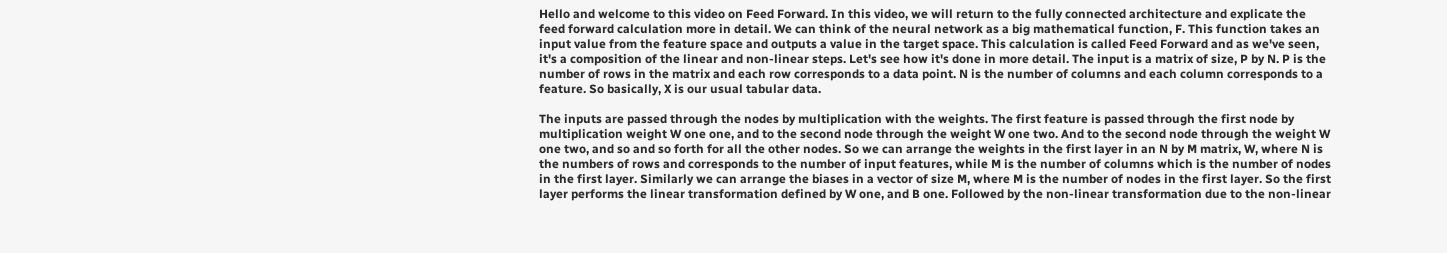Hello and welcome to this video on Feed Forward. In this video, we will return to the fully connected architecture and explicate the feed forward calculation more in detail. We can think of the neural network as a big mathematical function, F. This function takes an input value from the feature space and outputs a value in the target space. This calculation is called Feed Forward and as we've seen, it's a composition of the linear and non-linear steps. Let's see how it's done in more detail. The input is a matrix of size, P by N. P is the number of rows in the matrix and each row corresponds to a data point. N is the number of columns and each column corresponds to a feature. So basically, X is our usual tabular data.

The inputs are passed through the nodes by multiplication with the weights. The first feature is passed through the first node by multiplication weight W one one, and to the second node through the weight W one two. And to the second node through the weight W one two, and so and so forth for all the other nodes. So we can arrange the weights in the first layer in an N by M matrix, W, where N is the numbers of rows and corresponds to the number of input features, while M is the number of columns which is the number of nodes in the first layer. Similarly we can arrange the biases in a vector of size M, where M is the number of nodes in the first layer. So the first layer performs the linear transformation defined by W one, and B one. Followed by the non-linear transformation due to the non-linear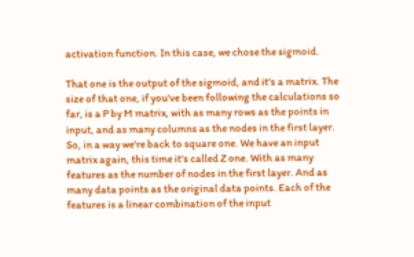activation function. In this case, we chose the sigmoid.

That one is the output of the sigmoid, and it's a matrix. The size of that one, if you've been following the calculations so far, is a P by M matrix, with as many rows as the points in input, and as many columns as the nodes in the first layer. So, in a way we're back to square one. We have an input matrix again, this time it's called Z one. With as many features as the number of nodes in the first layer. And as many data points as the original data points. Each of the features is a linear combination of the input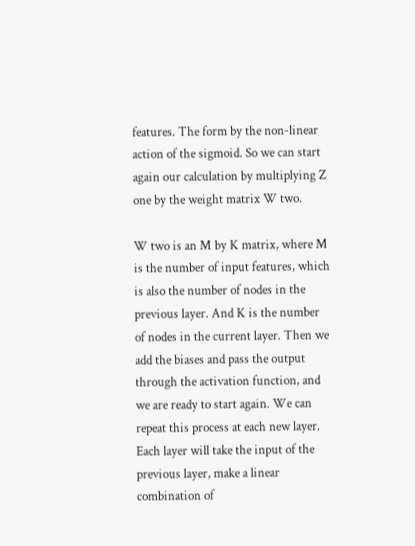features. The form by the non-linear action of the sigmoid. So we can start again our calculation by multiplying Z one by the weight matrix W two.

W two is an M by K matrix, where M is the number of input features, which is also the number of nodes in the previous layer. And K is the number of nodes in the current layer. Then we add the biases and pass the output through the activation function, and we are ready to start again. We can repeat this process at each new layer. Each layer will take the input of the previous layer, make a linear combination of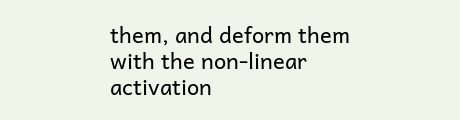them, and deform them with the non-linear activation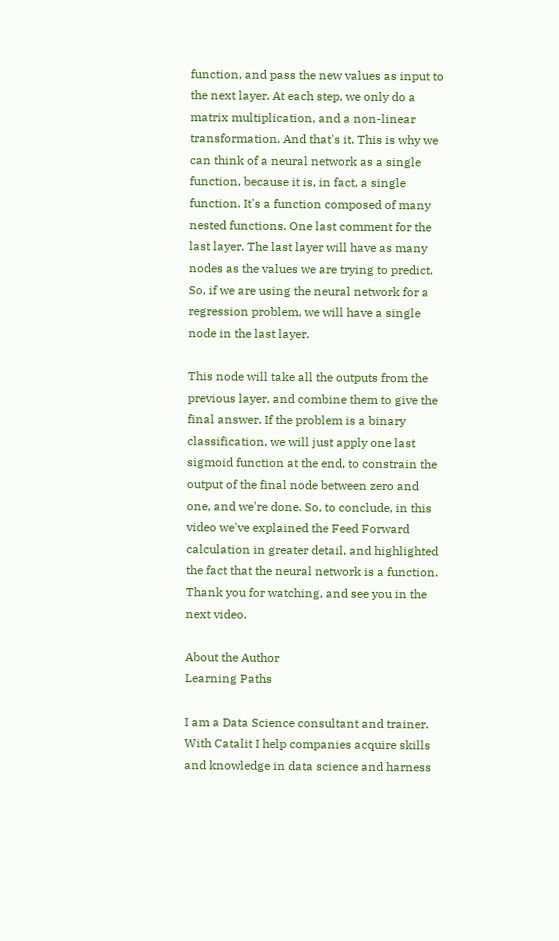function, and pass the new values as input to the next layer. At each step, we only do a matrix multiplication, and a non-linear transformation. And that's it. This is why we can think of a neural network as a single function, because it is, in fact, a single function. It's a function composed of many nested functions. One last comment for the last layer. The last layer will have as many nodes as the values we are trying to predict. So, if we are using the neural network for a regression problem, we will have a single node in the last layer.

This node will take all the outputs from the previous layer, and combine them to give the final answer. If the problem is a binary classification, we will just apply one last sigmoid function at the end, to constrain the output of the final node between zero and one, and we're done. So, to conclude, in this video we've explained the Feed Forward calculation in greater detail, and highlighted the fact that the neural network is a function. Thank you for watching, and see you in the next video.

About the Author
Learning Paths

I am a Data Science consultant and trainer. With Catalit I help companies acquire skills and knowledge in data science and harness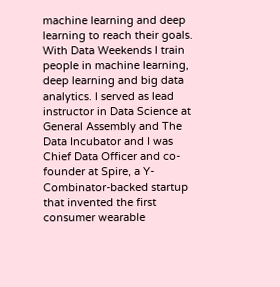machine learning and deep learning to reach their goals. With Data Weekends I train people in machine learning, deep learning and big data analytics. I served as lead instructor in Data Science at General Assembly and The Data Incubator and I was Chief Data Officer and co-founder at Spire, a Y-Combinator-backed startup that invented the first consumer wearable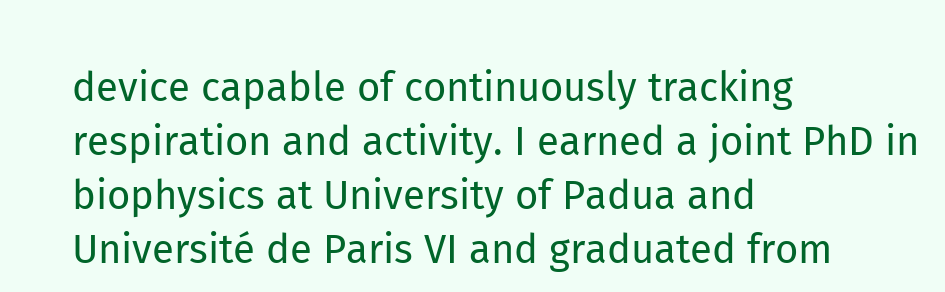device capable of continuously tracking respiration and activity. I earned a joint PhD in biophysics at University of Padua and Université de Paris VI and graduated from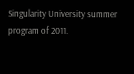Singularity University summer program of 2011.